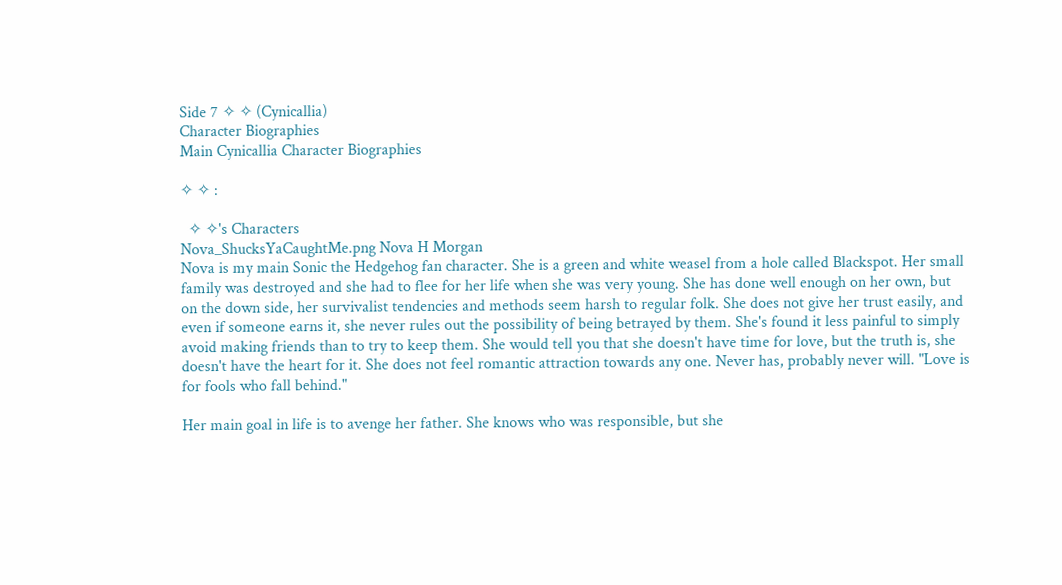Side 7 ✧ ✧ (Cynicallia)
Character Biographies
Main Cynicallia Character Biographies

✧ ✧ :

  ✧ ✧'s Characters
Nova_ShucksYaCaughtMe.png Nova H Morgan
Nova is my main Sonic the Hedgehog fan character. She is a green and white weasel from a hole called Blackspot. Her small family was destroyed and she had to flee for her life when she was very young. She has done well enough on her own, but on the down side, her survivalist tendencies and methods seem harsh to regular folk. She does not give her trust easily, and even if someone earns it, she never rules out the possibility of being betrayed by them. She's found it less painful to simply avoid making friends than to try to keep them. She would tell you that she doesn't have time for love, but the truth is, she doesn't have the heart for it. She does not feel romantic attraction towards any one. Never has, probably never will. "Love is for fools who fall behind."

Her main goal in life is to avenge her father. She knows who was responsible, but she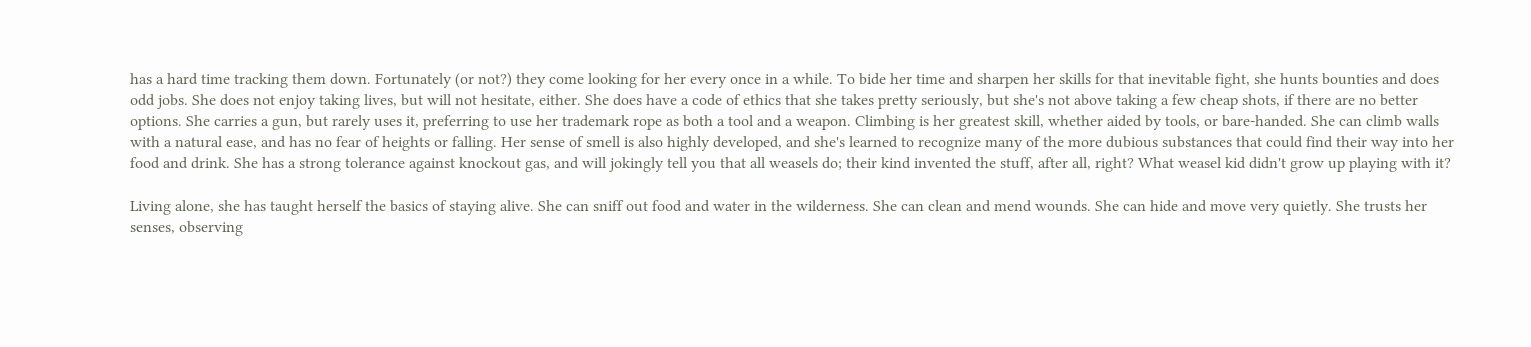has a hard time tracking them down. Fortunately (or not?) they come looking for her every once in a while. To bide her time and sharpen her skills for that inevitable fight, she hunts bounties and does odd jobs. She does not enjoy taking lives, but will not hesitate, either. She does have a code of ethics that she takes pretty seriously, but she's not above taking a few cheap shots, if there are no better options. She carries a gun, but rarely uses it, preferring to use her trademark rope as both a tool and a weapon. Climbing is her greatest skill, whether aided by tools, or bare-handed. She can climb walls with a natural ease, and has no fear of heights or falling. Her sense of smell is also highly developed, and she's learned to recognize many of the more dubious substances that could find their way into her food and drink. She has a strong tolerance against knockout gas, and will jokingly tell you that all weasels do; their kind invented the stuff, after all, right? What weasel kid didn't grow up playing with it?

Living alone, she has taught herself the basics of staying alive. She can sniff out food and water in the wilderness. She can clean and mend wounds. She can hide and move very quietly. She trusts her senses, observing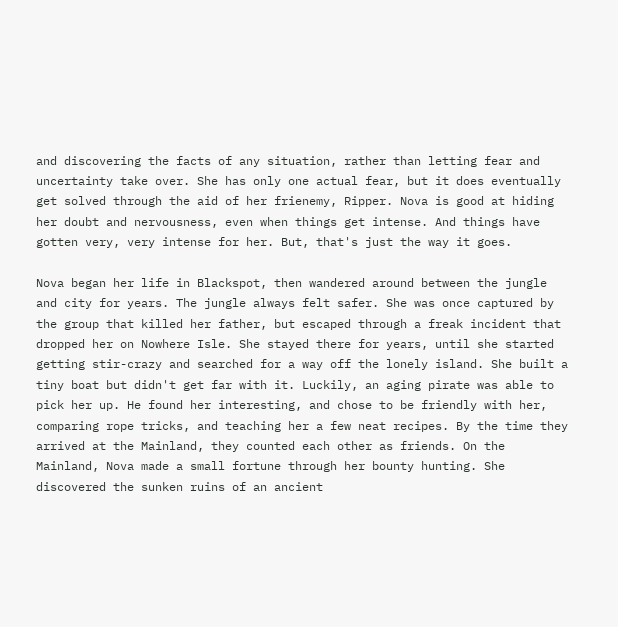and discovering the facts of any situation, rather than letting fear and uncertainty take over. She has only one actual fear, but it does eventually get solved through the aid of her frienemy, Ripper. Nova is good at hiding her doubt and nervousness, even when things get intense. And things have gotten very, very intense for her. But, that's just the way it goes.

Nova began her life in Blackspot, then wandered around between the jungle and city for years. The jungle always felt safer. She was once captured by the group that killed her father, but escaped through a freak incident that dropped her on Nowhere Isle. She stayed there for years, until she started getting stir-crazy and searched for a way off the lonely island. She built a tiny boat but didn't get far with it. Luckily, an aging pirate was able to pick her up. He found her interesting, and chose to be friendly with her, comparing rope tricks, and teaching her a few neat recipes. By the time they arrived at the Mainland, they counted each other as friends. On the Mainland, Nova made a small fortune through her bounty hunting. She discovered the sunken ruins of an ancient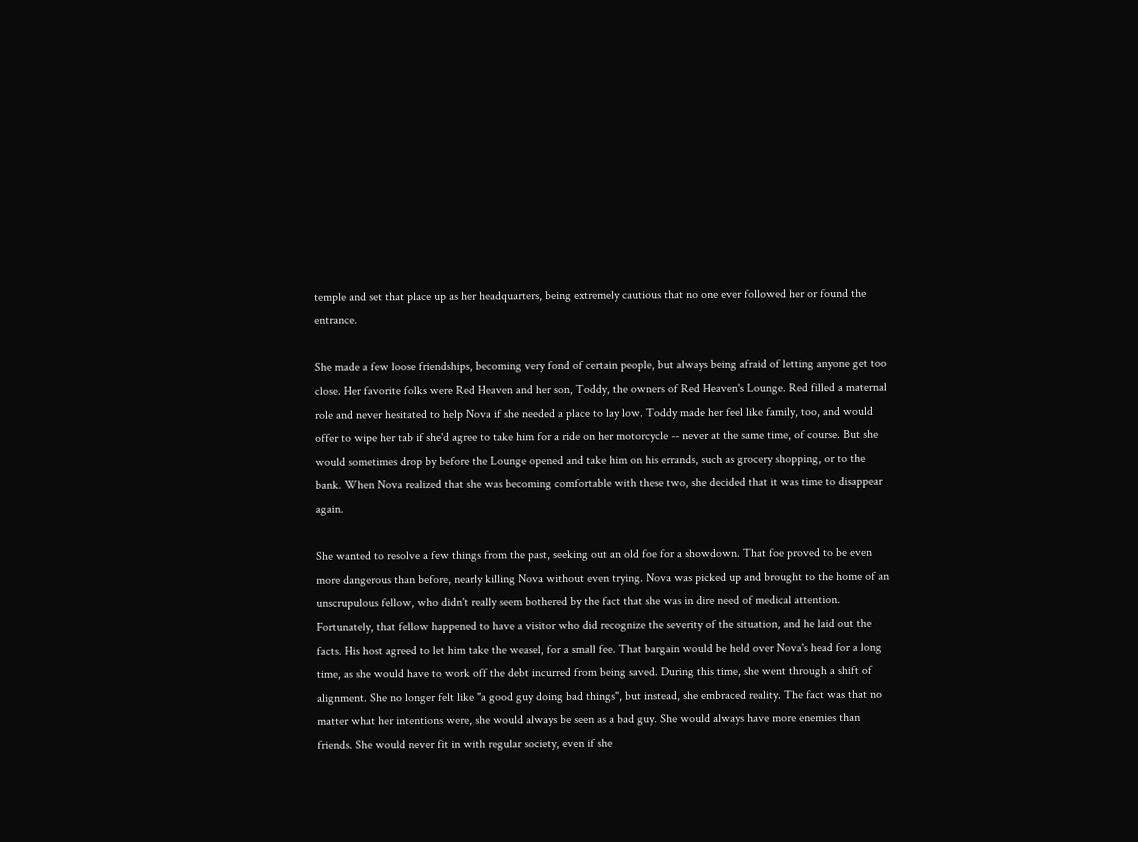temple and set that place up as her headquarters, being extremely cautious that no one ever followed her or found the entrance.

She made a few loose friendships, becoming very fond of certain people, but always being afraid of letting anyone get too close. Her favorite folks were Red Heaven and her son, Toddy, the owners of Red Heaven's Lounge. Red filled a maternal role and never hesitated to help Nova if she needed a place to lay low. Toddy made her feel like family, too, and would offer to wipe her tab if she'd agree to take him for a ride on her motorcycle -- never at the same time, of course. But she would sometimes drop by before the Lounge opened and take him on his errands, such as grocery shopping, or to the bank. When Nova realized that she was becoming comfortable with these two, she decided that it was time to disappear again.

She wanted to resolve a few things from the past, seeking out an old foe for a showdown. That foe proved to be even more dangerous than before, nearly killing Nova without even trying. Nova was picked up and brought to the home of an unscrupulous fellow, who didn't really seem bothered by the fact that she was in dire need of medical attention. Fortunately, that fellow happened to have a visitor who did recognize the severity of the situation, and he laid out the facts. His host agreed to let him take the weasel, for a small fee. That bargain would be held over Nova's head for a long time, as she would have to work off the debt incurred from being saved. During this time, she went through a shift of alignment. She no longer felt like "a good guy doing bad things", but instead, she embraced reality. The fact was that no matter what her intentions were, she would always be seen as a bad guy. She would always have more enemies than friends. She would never fit in with regular society, even if she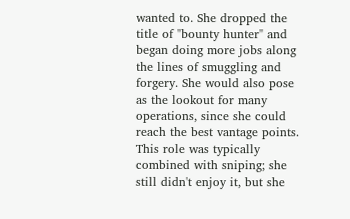wanted to. She dropped the title of "bounty hunter" and began doing more jobs along the lines of smuggling and forgery. She would also pose as the lookout for many operations, since she could reach the best vantage points. This role was typically combined with sniping; she still didn't enjoy it, but she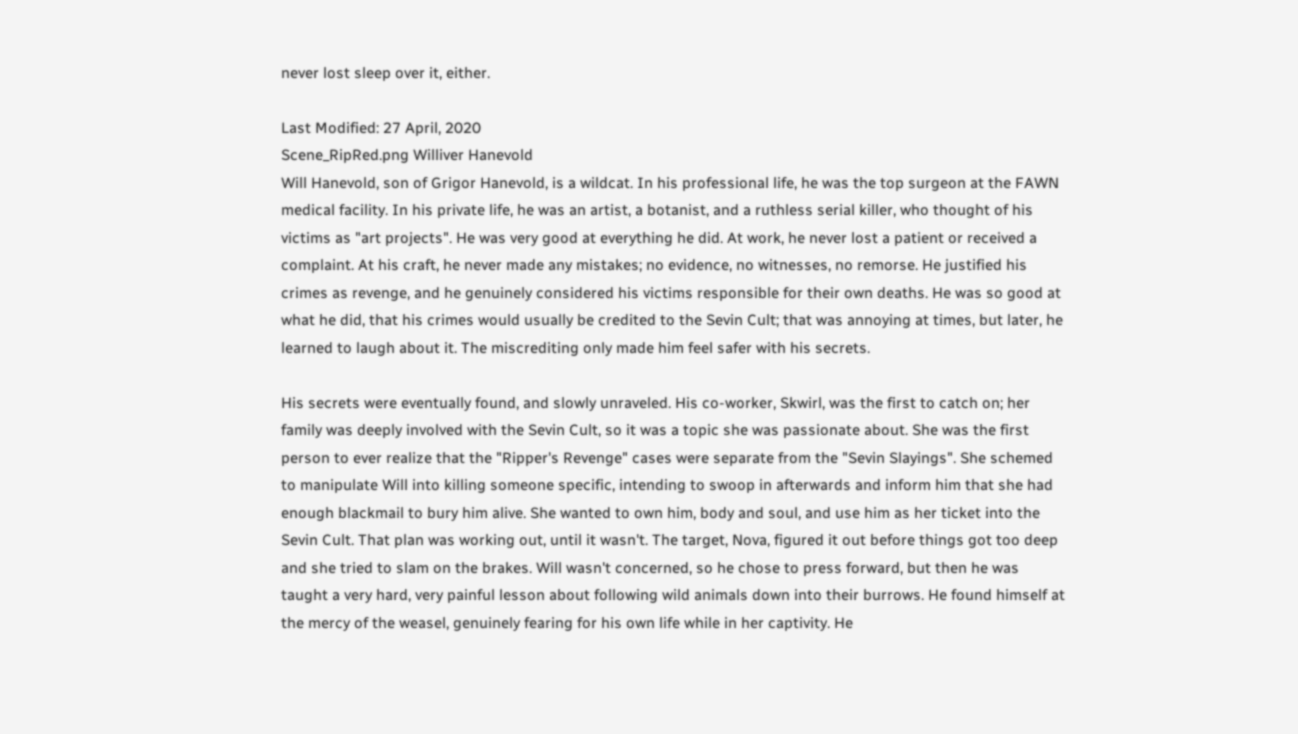never lost sleep over it, either.

Last Modified: 27 April, 2020
Scene_RipRed.png Williver Hanevold
Will Hanevold, son of Grigor Hanevold, is a wildcat. In his professional life, he was the top surgeon at the FAWN medical facility. In his private life, he was an artist, a botanist, and a ruthless serial killer, who thought of his victims as "art projects". He was very good at everything he did. At work, he never lost a patient or received a complaint. At his craft, he never made any mistakes; no evidence, no witnesses, no remorse. He justified his crimes as revenge, and he genuinely considered his victims responsible for their own deaths. He was so good at what he did, that his crimes would usually be credited to the Sevin Cult; that was annoying at times, but later, he learned to laugh about it. The miscrediting only made him feel safer with his secrets.

His secrets were eventually found, and slowly unraveled. His co-worker, Skwirl, was the first to catch on; her family was deeply involved with the Sevin Cult, so it was a topic she was passionate about. She was the first person to ever realize that the "Ripper's Revenge" cases were separate from the "Sevin Slayings". She schemed to manipulate Will into killing someone specific, intending to swoop in afterwards and inform him that she had enough blackmail to bury him alive. She wanted to own him, body and soul, and use him as her ticket into the Sevin Cult. That plan was working out, until it wasn't. The target, Nova, figured it out before things got too deep and she tried to slam on the brakes. Will wasn't concerned, so he chose to press forward, but then he was taught a very hard, very painful lesson about following wild animals down into their burrows. He found himself at the mercy of the weasel, genuinely fearing for his own life while in her captivity. He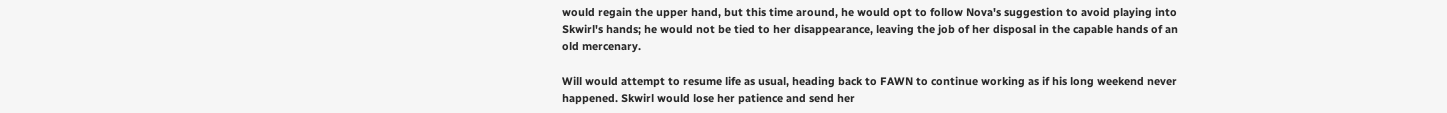would regain the upper hand, but this time around, he would opt to follow Nova's suggestion to avoid playing into Skwirl's hands; he would not be tied to her disappearance, leaving the job of her disposal in the capable hands of an old mercenary.

Will would attempt to resume life as usual, heading back to FAWN to continue working as if his long weekend never happened. Skwirl would lose her patience and send her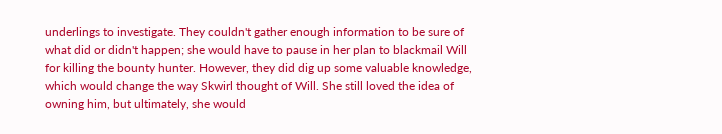underlings to investigate. They couldn't gather enough information to be sure of what did or didn't happen; she would have to pause in her plan to blackmail Will for killing the bounty hunter. However, they did dig up some valuable knowledge, which would change the way Skwirl thought of Will. She still loved the idea of owning him, but ultimately, she would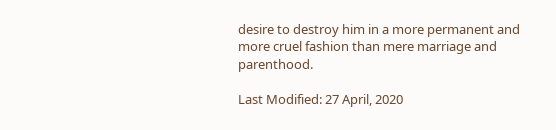desire to destroy him in a more permanent and more cruel fashion than mere marriage and parenthood.

Last Modified: 27 April, 2020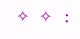✧ ✧ :